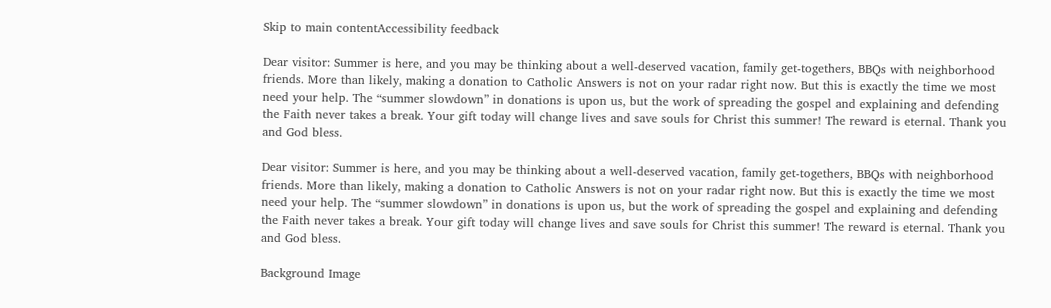Skip to main contentAccessibility feedback

Dear visitor: Summer is here, and you may be thinking about a well-deserved vacation, family get-togethers, BBQs with neighborhood friends. More than likely, making a donation to Catholic Answers is not on your radar right now. But this is exactly the time we most need your help. The “summer slowdown” in donations is upon us, but the work of spreading the gospel and explaining and defending the Faith never takes a break. Your gift today will change lives and save souls for Christ this summer! The reward is eternal. Thank you and God bless.

Dear visitor: Summer is here, and you may be thinking about a well-deserved vacation, family get-togethers, BBQs with neighborhood friends. More than likely, making a donation to Catholic Answers is not on your radar right now. But this is exactly the time we most need your help. The “summer slowdown” in donations is upon us, but the work of spreading the gospel and explaining and defending the Faith never takes a break. Your gift today will change lives and save souls for Christ this summer! The reward is eternal. Thank you and God bless.

Background Image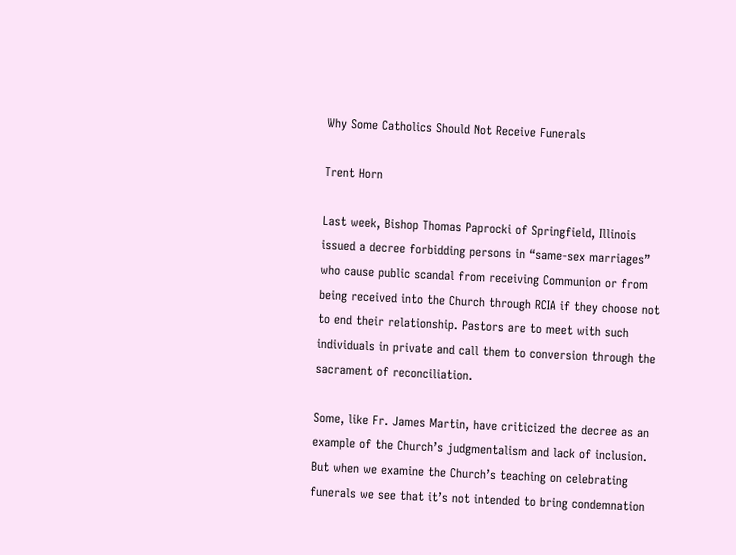Why Some Catholics Should Not Receive Funerals

Trent Horn

Last week, Bishop Thomas Paprocki of Springfield, Illinois issued a decree forbidding persons in “same-sex marriages” who cause public scandal from receiving Communion or from being received into the Church through RCIA if they choose not to end their relationship. Pastors are to meet with such individuals in private and call them to conversion through the sacrament of reconciliation.

Some, like Fr. James Martin, have criticized the decree as an example of the Church’s judgmentalism and lack of inclusion. But when we examine the Church’s teaching on celebrating funerals we see that it’s not intended to bring condemnation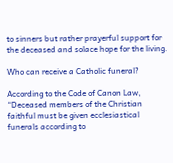to sinners but rather prayerful support for the deceased and solace hope for the living.

Who can receive a Catholic funeral?

According to the Code of Canon Law, “Deceased members of the Christian faithful must be given ecclesiastical funerals according to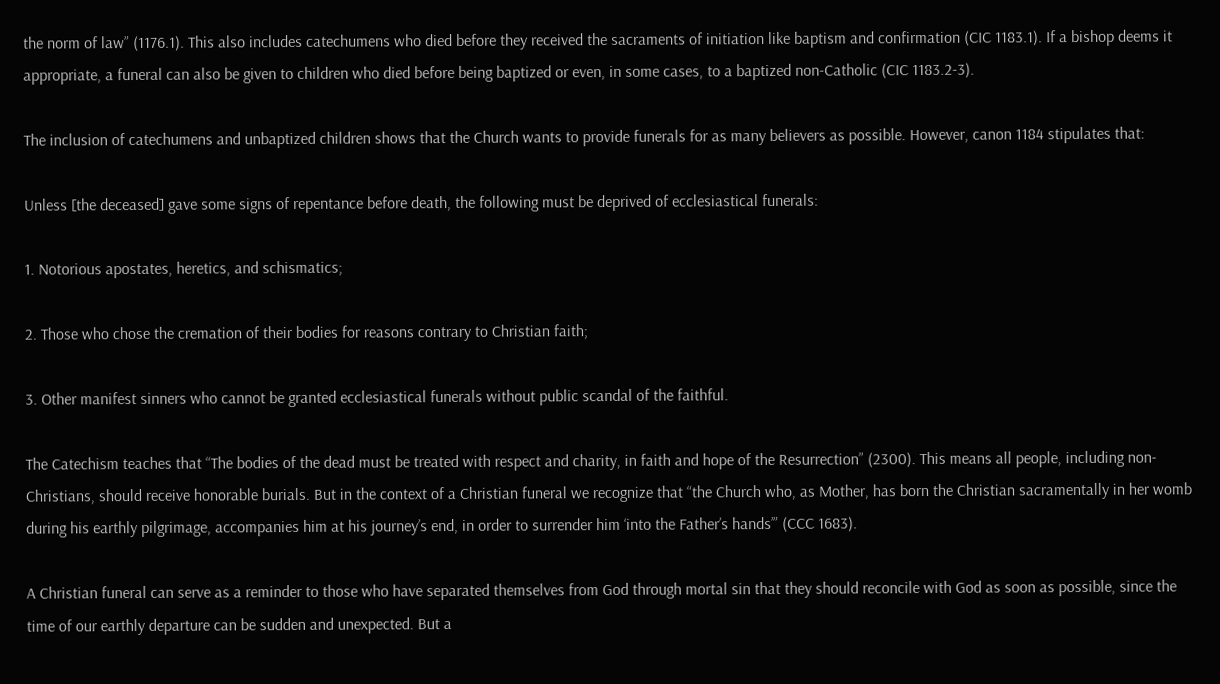the norm of law” (1176.1). This also includes catechumens who died before they received the sacraments of initiation like baptism and confirmation (CIC 1183.1). If a bishop deems it appropriate, a funeral can also be given to children who died before being baptized or even, in some cases, to a baptized non-Catholic (CIC 1183.2-3).

The inclusion of catechumens and unbaptized children shows that the Church wants to provide funerals for as many believers as possible. However, canon 1184 stipulates that:

Unless [the deceased] gave some signs of repentance before death, the following must be deprived of ecclesiastical funerals:

1. Notorious apostates, heretics, and schismatics;

2. Those who chose the cremation of their bodies for reasons contrary to Christian faith;

3. Other manifest sinners who cannot be granted ecclesiastical funerals without public scandal of the faithful.

The Catechism teaches that “The bodies of the dead must be treated with respect and charity, in faith and hope of the Resurrection” (2300). This means all people, including non-Christians, should receive honorable burials. But in the context of a Christian funeral we recognize that “the Church who, as Mother, has born the Christian sacramentally in her womb during his earthly pilgrimage, accompanies him at his journey’s end, in order to surrender him ‘into the Father’s hands’” (CCC 1683).

A Christian funeral can serve as a reminder to those who have separated themselves from God through mortal sin that they should reconcile with God as soon as possible, since the time of our earthly departure can be sudden and unexpected. But a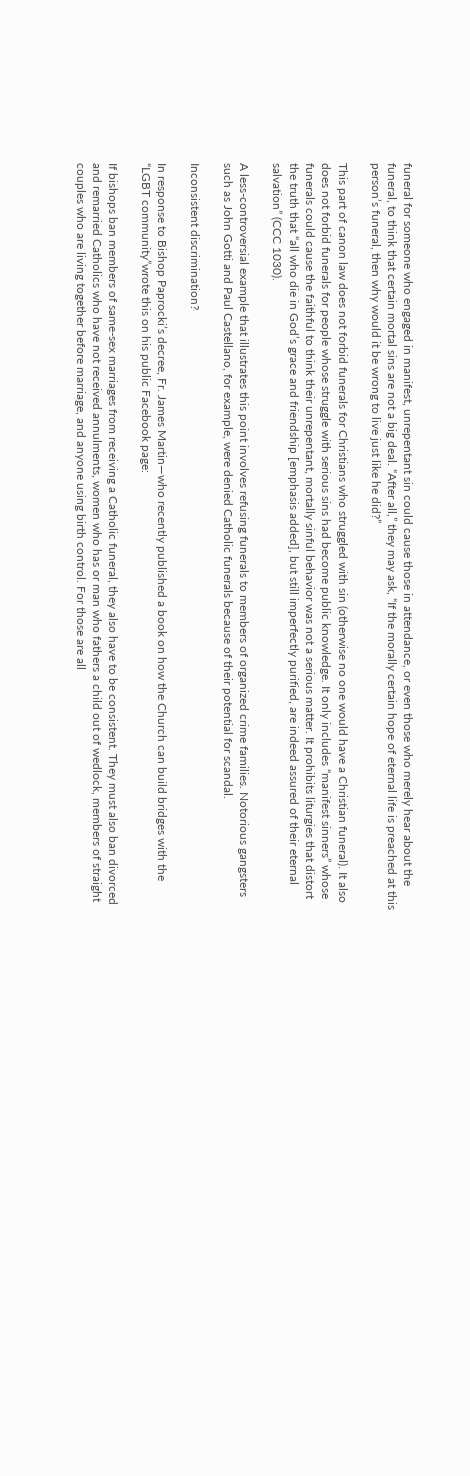funeral for someone who engaged in manifest, unrepentant sin could cause those in attendance, or even those who merely hear about the funeral, to think that certain mortal sins are not a big deal. “After all,” they may ask, “If the morally certain hope of eternal life is preached at this person’s funeral, then why would it be wrong to live just like he did?”

This part of canon law does not forbid funerals for Christians who struggled with sin (otherwise no one would have a Christian funeral). It also does not forbid funerals for people whose struggle with serious sins had become public knowledge. It only includes “manifest sinners” whose funerals could cause the faithful to think their unrepentant, mortally sinful behavior was not a serious matter. It prohibits liturgies that distort the truth that “all who die in God’s grace and friendship [emphasis added], but still imperfectly purified, are indeed assured of their eternal salvation” (CCC 1030).

A less-controversial example that illustrates this point involves refusing funerals to members of organized crime families. Notorious gangsters such as John Gotti and Paul Castellano, for example, were denied Catholic funerals because of their potential for scandal.

Inconsistent discrimination?

In response to Bishop Paprocki’s decree, Fr. James Martin—who recently published a book on how the Church can build bridges with the “LGBT community”wrote this on his public Facebook page:

If bishops ban members of same-sex marriages from receiving a Catholic funeral, they also have to be consistent. They must also ban divorced and remarried Catholics who have not received annulments, women who has or man who fathers a child out of wedlock, members of straight couples who are living together before marriage, and anyone using birth control. For those are all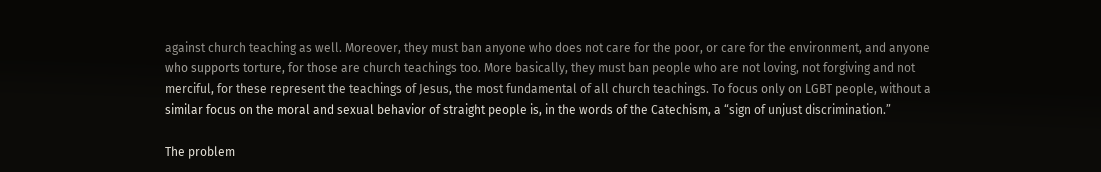against church teaching as well. Moreover, they must ban anyone who does not care for the poor, or care for the environment, and anyone who supports torture, for those are church teachings too. More basically, they must ban people who are not loving, not forgiving and not merciful, for these represent the teachings of Jesus, the most fundamental of all church teachings. To focus only on LGBT people, without a similar focus on the moral and sexual behavior of straight people is, in the words of the Catechism, a “sign of unjust discrimination.”

The problem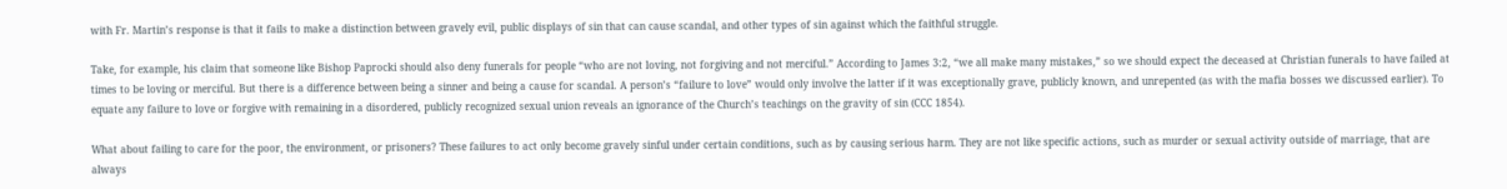with Fr. Martin’s response is that it fails to make a distinction between gravely evil, public displays of sin that can cause scandal, and other types of sin against which the faithful struggle.

Take, for example, his claim that someone like Bishop Paprocki should also deny funerals for people “who are not loving, not forgiving and not merciful.” According to James 3:2, “we all make many mistakes,” so we should expect the deceased at Christian funerals to have failed at times to be loving or merciful. But there is a difference between being a sinner and being a cause for scandal. A person’s “failure to love” would only involve the latter if it was exceptionally grave, publicly known, and unrepented (as with the mafia bosses we discussed earlier). To equate any failure to love or forgive with remaining in a disordered, publicly recognized sexual union reveals an ignorance of the Church’s teachings on the gravity of sin (CCC 1854).

What about failing to care for the poor, the environment, or prisoners? These failures to act only become gravely sinful under certain conditions, such as by causing serious harm. They are not like specific actions, such as murder or sexual activity outside of marriage, that are always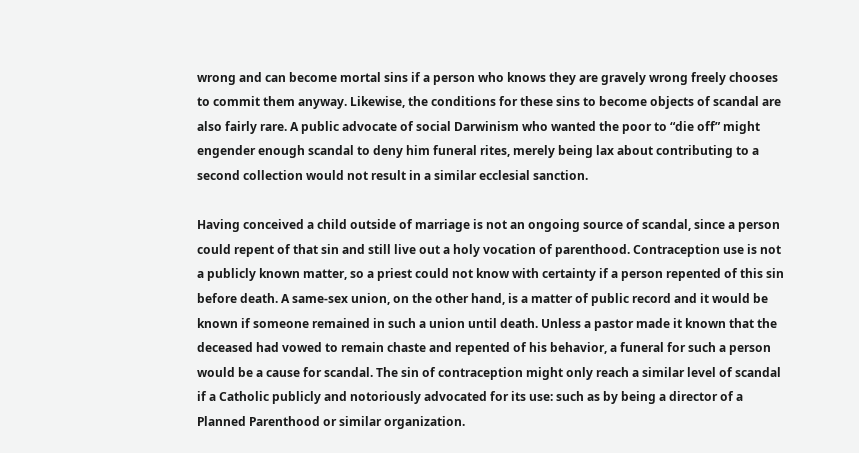wrong and can become mortal sins if a person who knows they are gravely wrong freely chooses to commit them anyway. Likewise, the conditions for these sins to become objects of scandal are also fairly rare. A public advocate of social Darwinism who wanted the poor to “die off” might engender enough scandal to deny him funeral rites, merely being lax about contributing to a second collection would not result in a similar ecclesial sanction.

Having conceived a child outside of marriage is not an ongoing source of scandal, since a person could repent of that sin and still live out a holy vocation of parenthood. Contraception use is not a publicly known matter, so a priest could not know with certainty if a person repented of this sin before death. A same-sex union, on the other hand, is a matter of public record and it would be known if someone remained in such a union until death. Unless a pastor made it known that the deceased had vowed to remain chaste and repented of his behavior, a funeral for such a person would be a cause for scandal. The sin of contraception might only reach a similar level of scandal if a Catholic publicly and notoriously advocated for its use: such as by being a director of a Planned Parenthood or similar organization.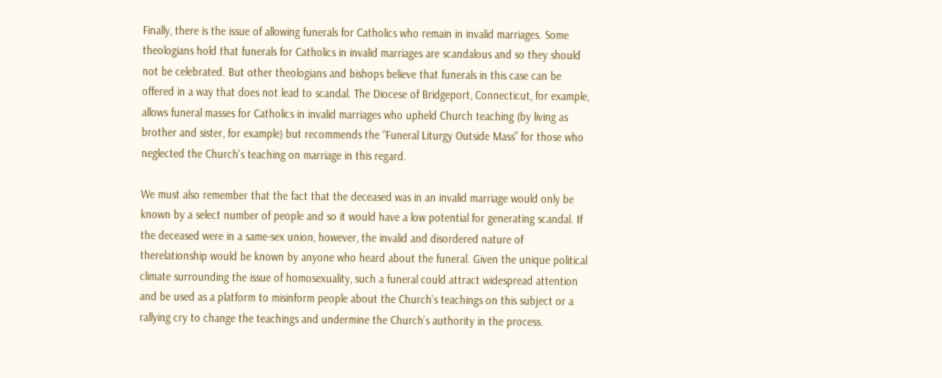Finally, there is the issue of allowing funerals for Catholics who remain in invalid marriages. Some theologians hold that funerals for Catholics in invalid marriages are scandalous and so they should not be celebrated. But other theologians and bishops believe that funerals in this case can be offered in a way that does not lead to scandal. The Diocese of Bridgeport, Connecticut, for example, allows funeral masses for Catholics in invalid marriages who upheld Church teaching (by living as brother and sister, for example) but recommends the “Funeral Liturgy Outside Mass” for those who neglected the Church’s teaching on marriage in this regard.

We must also remember that the fact that the deceased was in an invalid marriage would only be known by a select number of people and so it would have a low potential for generating scandal. If the deceased were in a same-sex union, however, the invalid and disordered nature of therelationship would be known by anyone who heard about the funeral. Given the unique political climate surrounding the issue of homosexuality, such a funeral could attract widespread attention and be used as a platform to misinform people about the Church’s teachings on this subject or a rallying cry to change the teachings and undermine the Church’s authority in the process.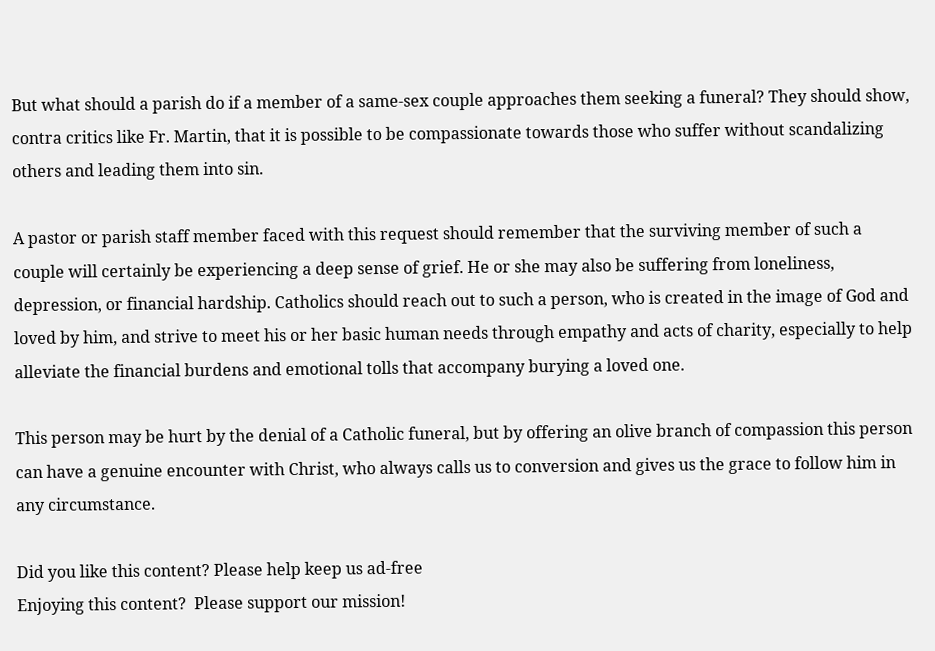But what should a parish do if a member of a same-sex couple approaches them seeking a funeral? They should show, contra critics like Fr. Martin, that it is possible to be compassionate towards those who suffer without scandalizing others and leading them into sin.

A pastor or parish staff member faced with this request should remember that the surviving member of such a couple will certainly be experiencing a deep sense of grief. He or she may also be suffering from loneliness, depression, or financial hardship. Catholics should reach out to such a person, who is created in the image of God and loved by him, and strive to meet his or her basic human needs through empathy and acts of charity, especially to help alleviate the financial burdens and emotional tolls that accompany burying a loved one.

This person may be hurt by the denial of a Catholic funeral, but by offering an olive branch of compassion this person can have a genuine encounter with Christ, who always calls us to conversion and gives us the grace to follow him in any circumstance.

Did you like this content? Please help keep us ad-free
Enjoying this content?  Please support our mission!